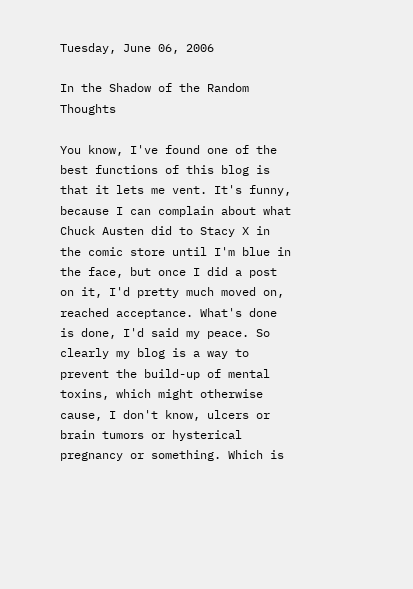Tuesday, June 06, 2006

In the Shadow of the Random Thoughts

You know, I've found one of the best functions of this blog is that it lets me vent. It's funny, because I can complain about what Chuck Austen did to Stacy X in the comic store until I'm blue in the face, but once I did a post on it, I'd pretty much moved on, reached acceptance. What's done is done, I'd said my peace. So clearly my blog is a way to prevent the build-up of mental toxins, which might otherwise cause, I don't know, ulcers or brain tumors or hysterical pregnancy or something. Which is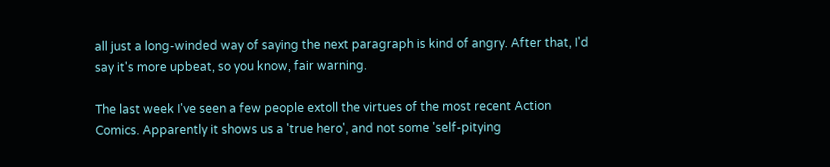all just a long-winded way of saying the next paragraph is kind of angry. After that, I'd say it's more upbeat, so you know, fair warning.

The last week I've seen a few people extoll the virtues of the most recent Action Comics. Apparently it shows us a 'true hero', and not some 'self-pitying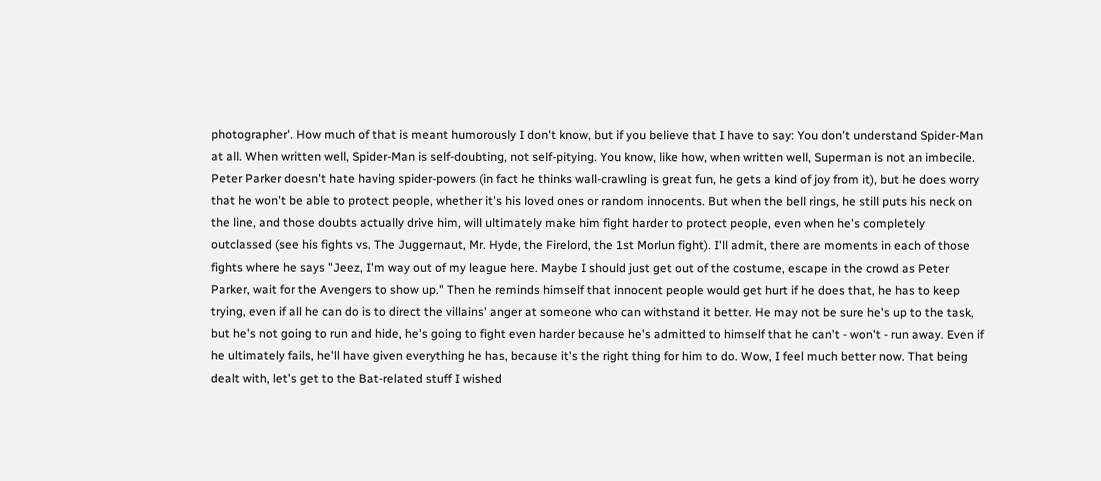photographer'. How much of that is meant humorously I don't know, but if you believe that I have to say: You don't understand Spider-Man at all. When written well, Spider-Man is self-doubting, not self-pitying. You know, like how, when written well, Superman is not an imbecile. Peter Parker doesn't hate having spider-powers (in fact he thinks wall-crawling is great fun, he gets a kind of joy from it), but he does worry that he won't be able to protect people, whether it's his loved ones or random innocents. But when the bell rings, he still puts his neck on the line, and those doubts actually drive him, will ultimately make him fight harder to protect people, even when he's completely outclassed (see his fights vs. The Juggernaut, Mr. Hyde, the Firelord, the 1st Morlun fight). I'll admit, there are moments in each of those fights where he says "Jeez, I'm way out of my league here. Maybe I should just get out of the costume, escape in the crowd as Peter Parker, wait for the Avengers to show up." Then he reminds himself that innocent people would get hurt if he does that, he has to keep trying, even if all he can do is to direct the villains' anger at someone who can withstand it better. He may not be sure he's up to the task, but he's not going to run and hide, he's going to fight even harder because he's admitted to himself that he can't - won't - run away. Even if he ultimately fails, he'll have given everything he has, because it's the right thing for him to do. Wow, I feel much better now. That being dealt with, let's get to the Bat-related stuff I wished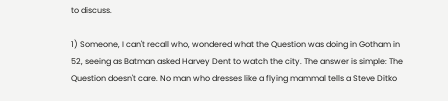to discuss.

1) Someone, I can't recall who, wondered what the Question was doing in Gotham in 52, seeing as Batman asked Harvey Dent to watch the city. The answer is simple: The Question doesn't care. No man who dresses like a flying mammal tells a Steve Ditko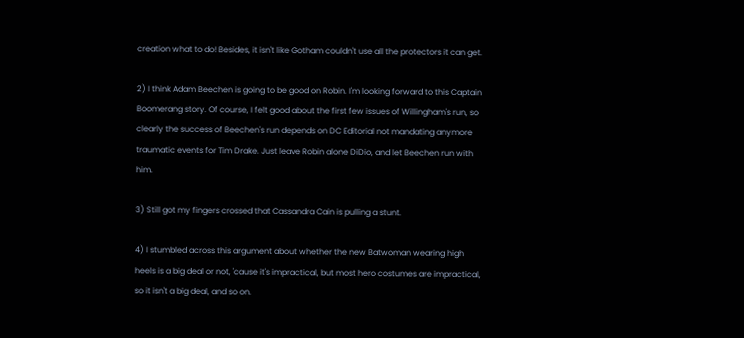creation what to do! Besides, it isn't like Gotham couldn't use all the protectors it can get.

2) I think Adam Beechen is going to be good on Robin. I'm looking forward to this Captain Boomerang story. Of course, I felt good about the first few issues of Willingham's run, so clearly the success of Beechen's run depends on DC Editorial not mandating anymore traumatic events for Tim Drake. Just leave Robin alone DiDio, and let Beechen run with him.

3) Still got my fingers crossed that Cassandra Cain is pulling a stunt.

4) I stumbled across this argument about whether the new Batwoman wearing high heels is a big deal or not, 'cause it's impractical, but most hero costumes are impractical, so it isn't a big deal, and so on.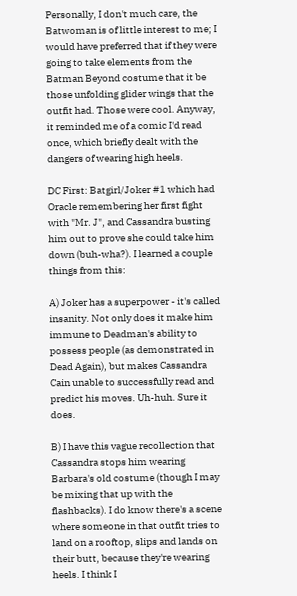Personally, I don't much care, the Batwoman is of little interest to me; I would have preferred that if they were going to take elements from the Batman Beyond costume that it be those unfolding glider wings that the outfit had. Those were cool. Anyway, it reminded me of a comic I'd read once, which briefly dealt with the dangers of wearing high heels.

DC First: Batgirl/Joker #1 which had Oracle remembering her first fight with "Mr. J", and Cassandra busting him out to prove she could take him down (buh-wha?). I learned a couple things from this:

A) Joker has a superpower - it's called insanity. Not only does it make him immune to Deadman's ability to possess people (as demonstrated in Dead Again), but makes Cassandra Cain unable to successfully read and predict his moves. Uh-huh. Sure it does.

B) I have this vague recollection that Cassandra stops him wearing Barbara's old costume (though I may be mixing that up with the flashbacks). I do know there's a scene where someone in that outfit tries to land on a rooftop, slips and lands on their butt, because they're wearing heels. I think I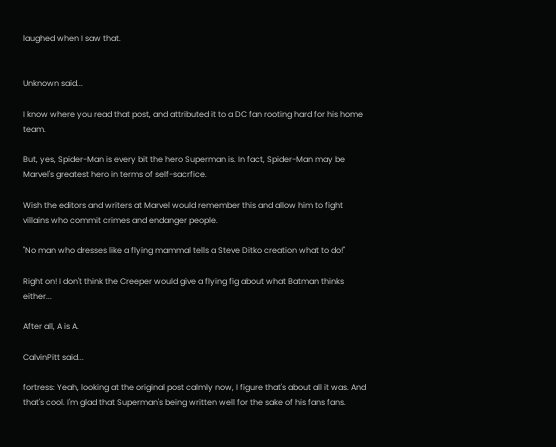laughed when I saw that.


Unknown said...

I know where you read that post, and attributed it to a DC fan rooting hard for his home team.

But, yes, Spider-Man is every bit the hero Superman is. In fact, Spider-Man may be Marvel's greatest hero in terms of self-sacrfice.

Wish the editors and writers at Marvel would remember this and allow him to fight villains who commit crimes and endanger people.

"No man who dresses like a flying mammal tells a Steve Ditko creation what to do!"

Right on! I don't think the Creeper would give a flying fig about what Batman thinks either...

After all, A is A.

CalvinPitt said...

fortress: Yeah, looking at the original post calmly now, I figure that's about all it was. And that's cool. I'm glad that Superman's being written well for the sake of his fans fans.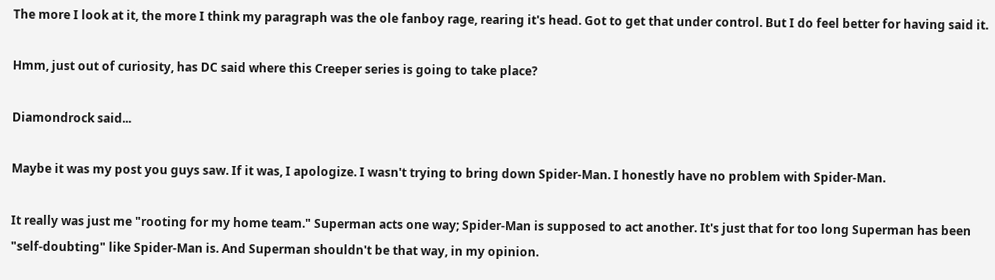The more I look at it, the more I think my paragraph was the ole fanboy rage, rearing it's head. Got to get that under control. But I do feel better for having said it.

Hmm, just out of curiosity, has DC said where this Creeper series is going to take place?

Diamondrock said...

Maybe it was my post you guys saw. If it was, I apologize. I wasn't trying to bring down Spider-Man. I honestly have no problem with Spider-Man.

It really was just me "rooting for my home team." Superman acts one way; Spider-Man is supposed to act another. It's just that for too long Superman has been "self-doubting" like Spider-Man is. And Superman shouldn't be that way, in my opinion.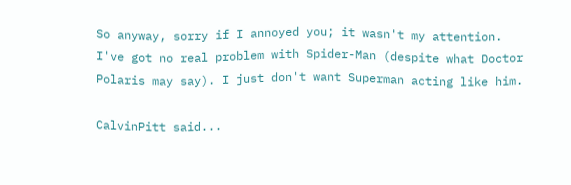So anyway, sorry if I annoyed you; it wasn't my attention. I've got no real problem with Spider-Man (despite what Doctor Polaris may say). I just don't want Superman acting like him.

CalvinPitt said...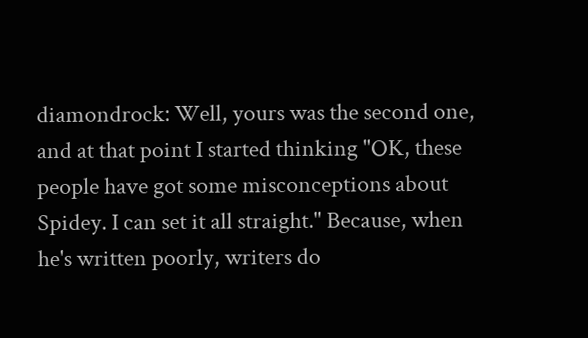diamondrock: Well, yours was the second one, and at that point I started thinking "OK, these people have got some misconceptions about Spidey. I can set it all straight." Because, when he's written poorly, writers do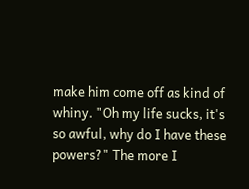make him come off as kind of whiny. "Oh my life sucks, it's so awful, why do I have these powers?" The more I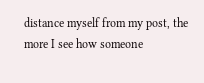distance myself from my post, the more I see how someone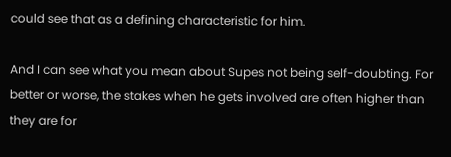could see that as a defining characteristic for him.

And I can see what you mean about Supes not being self-doubting. For better or worse, the stakes when he gets involved are often higher than they are for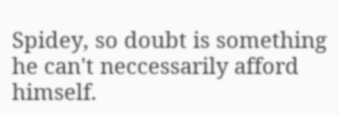Spidey, so doubt is something he can't neccessarily afford himself.